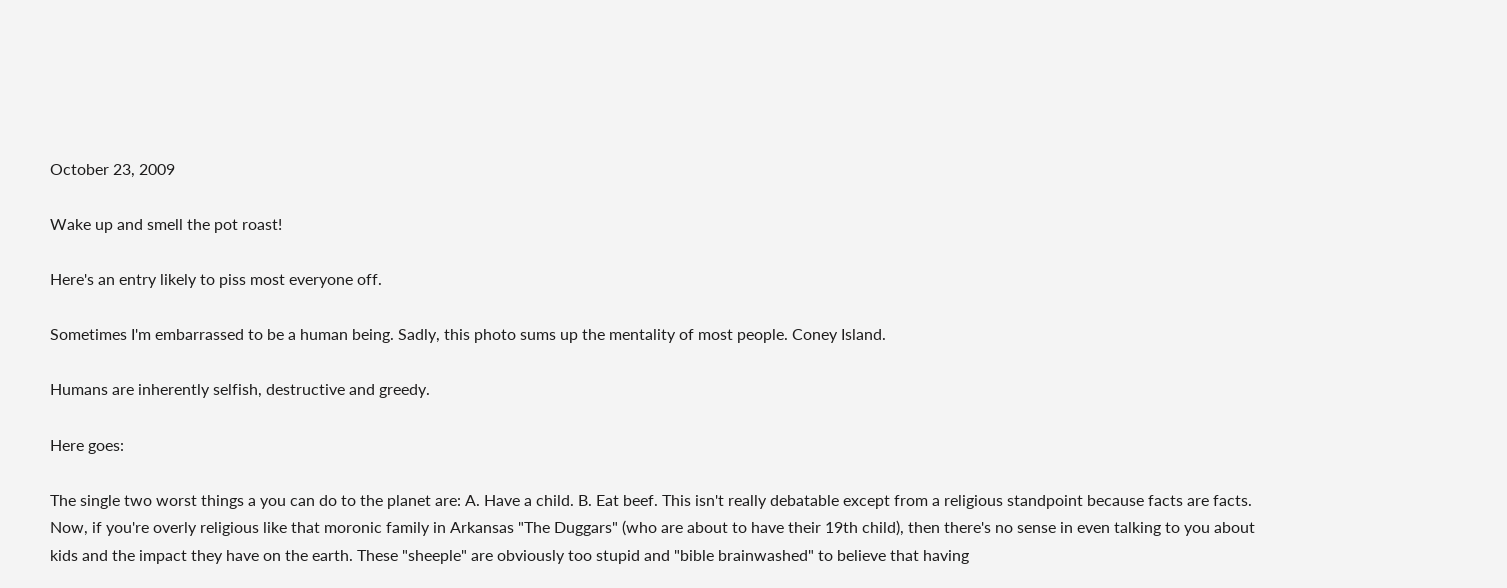October 23, 2009

Wake up and smell the pot roast!

Here's an entry likely to piss most everyone off.

Sometimes I'm embarrassed to be a human being. Sadly, this photo sums up the mentality of most people. Coney Island.

Humans are inherently selfish, destructive and greedy.

Here goes:

The single two worst things a you can do to the planet are: A. Have a child. B. Eat beef. This isn't really debatable except from a religious standpoint because facts are facts. Now, if you're overly religious like that moronic family in Arkansas "The Duggars" (who are about to have their 19th child), then there's no sense in even talking to you about kids and the impact they have on the earth. These "sheeple" are obviously too stupid and "bible brainwashed" to believe that having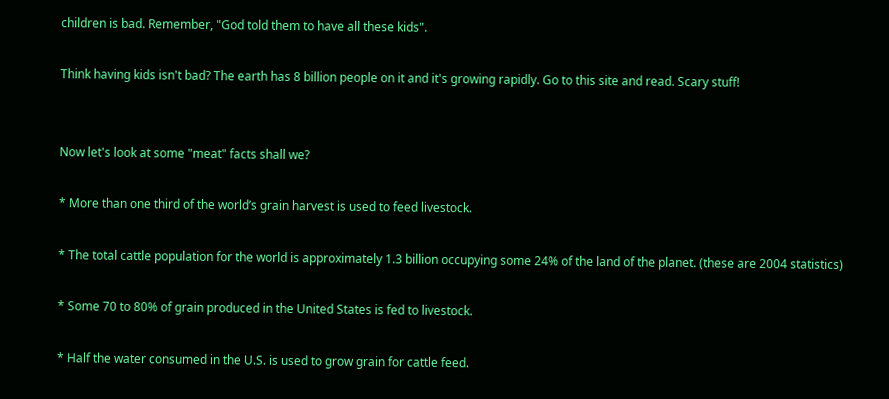children is bad. Remember, "God told them to have all these kids".

Think having kids isn't bad? The earth has 8 billion people on it and it's growing rapidly. Go to this site and read. Scary stuff!


Now let's look at some "meat" facts shall we?

* More than one third of the world’s grain harvest is used to feed livestock.

* The total cattle population for the world is approximately 1.3 billion occupying some 24% of the land of the planet. (these are 2004 statistics)

* Some 70 to 80% of grain produced in the United States is fed to livestock.

* Half the water consumed in the U.S. is used to grow grain for cattle feed.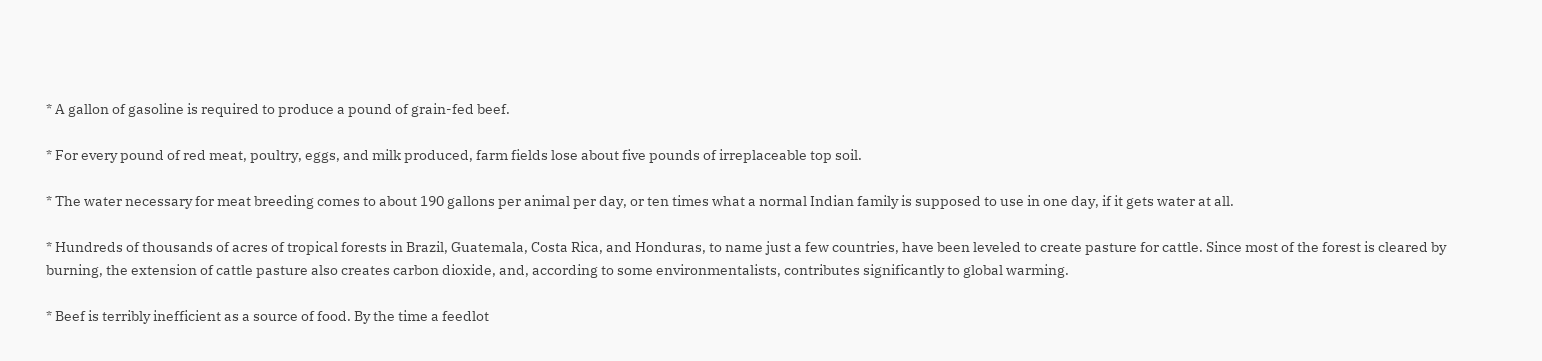* A gallon of gasoline is required to produce a pound of grain-fed beef.

* For every pound of red meat, poultry, eggs, and milk produced, farm fields lose about five pounds of irreplaceable top soil.

* The water necessary for meat breeding comes to about 190 gallons per animal per day, or ten times what a normal Indian family is supposed to use in one day, if it gets water at all.

* Hundreds of thousands of acres of tropical forests in Brazil, Guatemala, Costa Rica, and Honduras, to name just a few countries, have been leveled to create pasture for cattle. Since most of the forest is cleared by burning, the extension of cattle pasture also creates carbon dioxide, and, according to some environmentalists, contributes significantly to global warming.

* Beef is terribly inefficient as a source of food. By the time a feedlot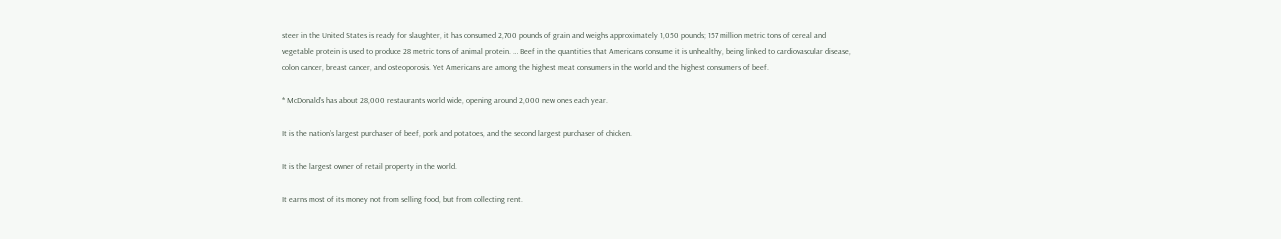steer in the United States is ready for slaughter, it has consumed 2,700 pounds of grain and weighs approximately 1,050 pounds; 157 million metric tons of cereal and vegetable protein is used to produce 28 metric tons of animal protein. … Beef in the quantities that Americans consume it is unhealthy, being linked to cardiovascular disease, colon cancer, breast cancer, and osteoporosis. Yet Americans are among the highest meat consumers in the world and the highest consumers of beef.

* McDonald’s has about 28,000 restaurants world wide, opening around 2,000 new ones each year.

It is the nation’s largest purchaser of beef, pork and potatoes, and the second largest purchaser of chicken.

It is the largest owner of retail property in the world.

It earns most of its money not from selling food, but from collecting rent.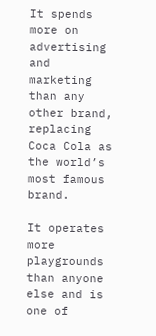It spends more on advertising and marketing than any other brand, replacing Coca Cola as the world’s most famous brand.

It operates more playgrounds than anyone else and is one of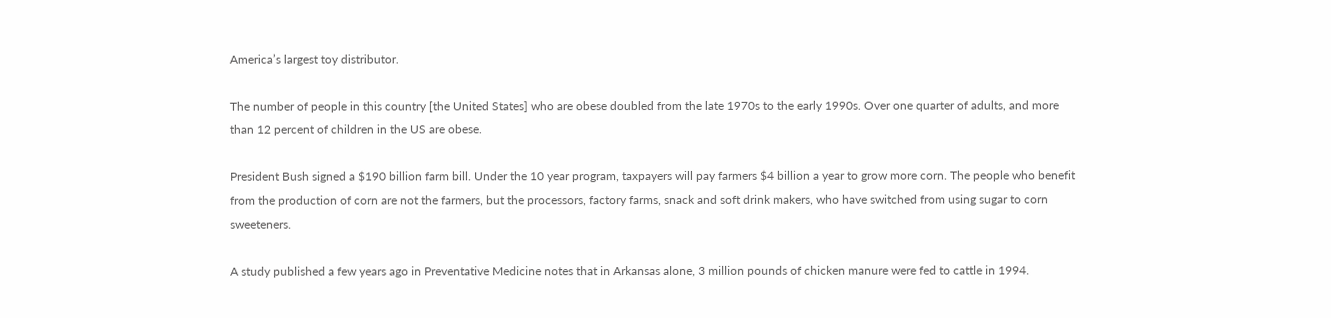America’s largest toy distributor.

The number of people in this country [the United States] who are obese doubled from the late 1970s to the early 1990s. Over one quarter of adults, and more than 12 percent of children in the US are obese.

President Bush signed a $190 billion farm bill. Under the 10 year program, taxpayers will pay farmers $4 billion a year to grow more corn. The people who benefit from the production of corn are not the farmers, but the processors, factory farms, snack and soft drink makers, who have switched from using sugar to corn sweeteners.

A study published a few years ago in Preventative Medicine notes that in Arkansas alone, 3 million pounds of chicken manure were fed to cattle in 1994.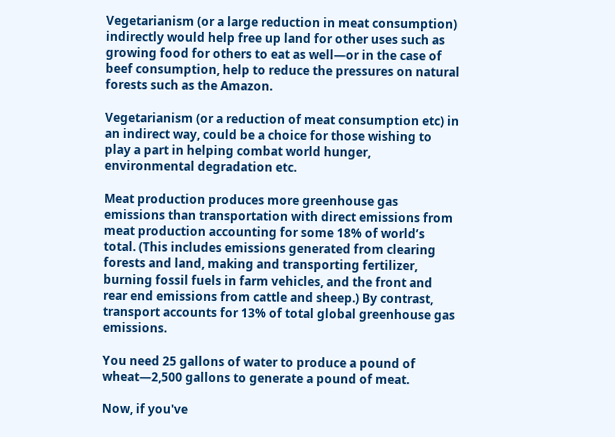Vegetarianism (or a large reduction in meat consumption) indirectly would help free up land for other uses such as growing food for others to eat as well—or in the case of beef consumption, help to reduce the pressures on natural forests such as the Amazon.

Vegetarianism (or a reduction of meat consumption etc) in an indirect way, could be a choice for those wishing to play a part in helping combat world hunger, environmental degradation etc.

Meat production produces more greenhouse gas emissions than transportation with direct emissions from meat production accounting for some 18% of world’s total. (This includes emissions generated from clearing forests and land, making and transporting fertilizer, burning fossil fuels in farm vehicles, and the front and rear end emissions from cattle and sheep.) By contrast, transport accounts for 13% of total global greenhouse gas emissions.

You need 25 gallons of water to produce a pound of wheat—2,500 gallons to generate a pound of meat.

Now, if you've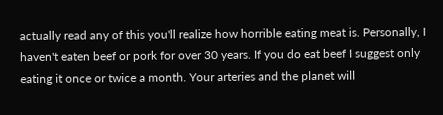actually read any of this you'll realize how horrible eating meat is. Personally, I haven't eaten beef or pork for over 30 years. If you do eat beef I suggest only eating it once or twice a month. Your arteries and the planet will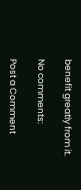benefit greatly from it.

No comments:

Post a Comment